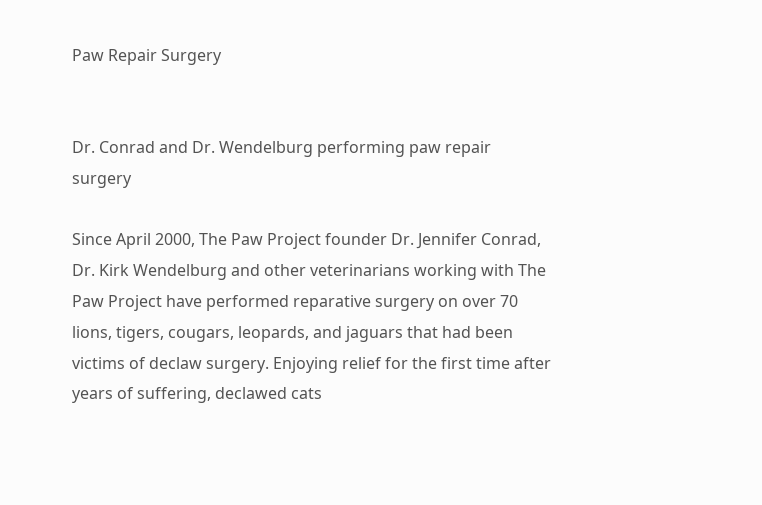Paw Repair Surgery


Dr. Conrad and Dr. Wendelburg performing paw repair surgery

Since April 2000, The Paw Project founder Dr. Jennifer Conrad, Dr. Kirk Wendelburg and other veterinarians working with The Paw Project have performed reparative surgery on over 70 lions, tigers, cougars, leopards, and jaguars that had been victims of declaw surgery. Enjoying relief for the first time after years of suffering, declawed cats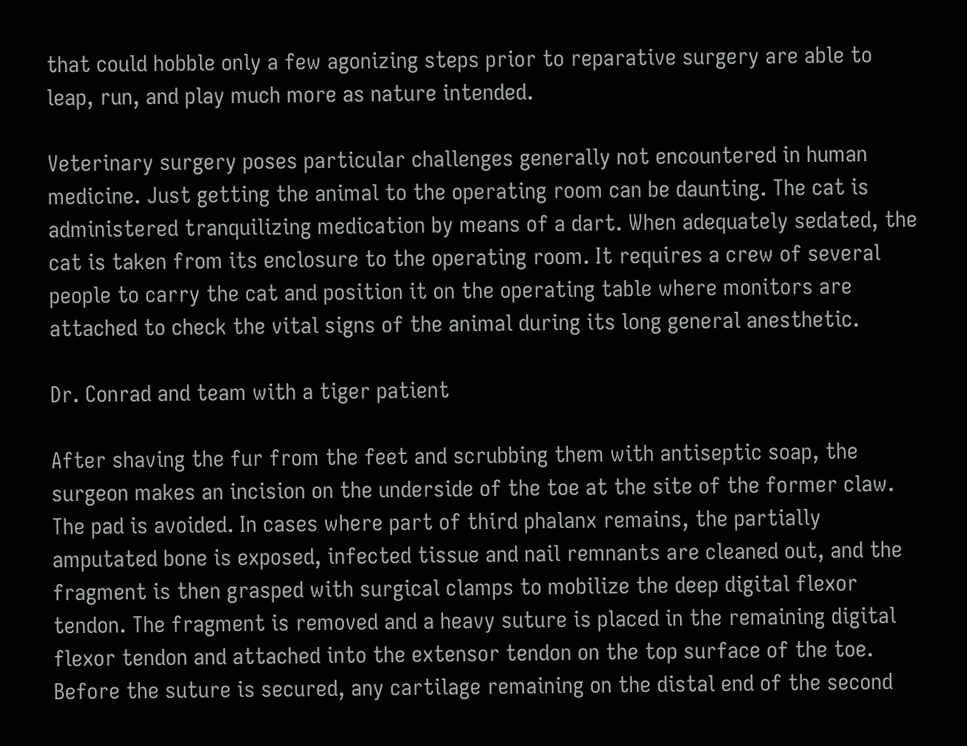that could hobble only a few agonizing steps prior to reparative surgery are able to leap, run, and play much more as nature intended.

Veterinary surgery poses particular challenges generally not encountered in human medicine. Just getting the animal to the operating room can be daunting. The cat is administered tranquilizing medication by means of a dart. When adequately sedated, the cat is taken from its enclosure to the operating room. It requires a crew of several people to carry the cat and position it on the operating table where monitors are attached to check the vital signs of the animal during its long general anesthetic.

Dr. Conrad and team with a tiger patient

After shaving the fur from the feet and scrubbing them with antiseptic soap, the surgeon makes an incision on the underside of the toe at the site of the former claw. The pad is avoided. In cases where part of third phalanx remains, the partially amputated bone is exposed, infected tissue and nail remnants are cleaned out, and the fragment is then grasped with surgical clamps to mobilize the deep digital flexor tendon. The fragment is removed and a heavy suture is placed in the remaining digital flexor tendon and attached into the extensor tendon on the top surface of the toe. Before the suture is secured, any cartilage remaining on the distal end of the second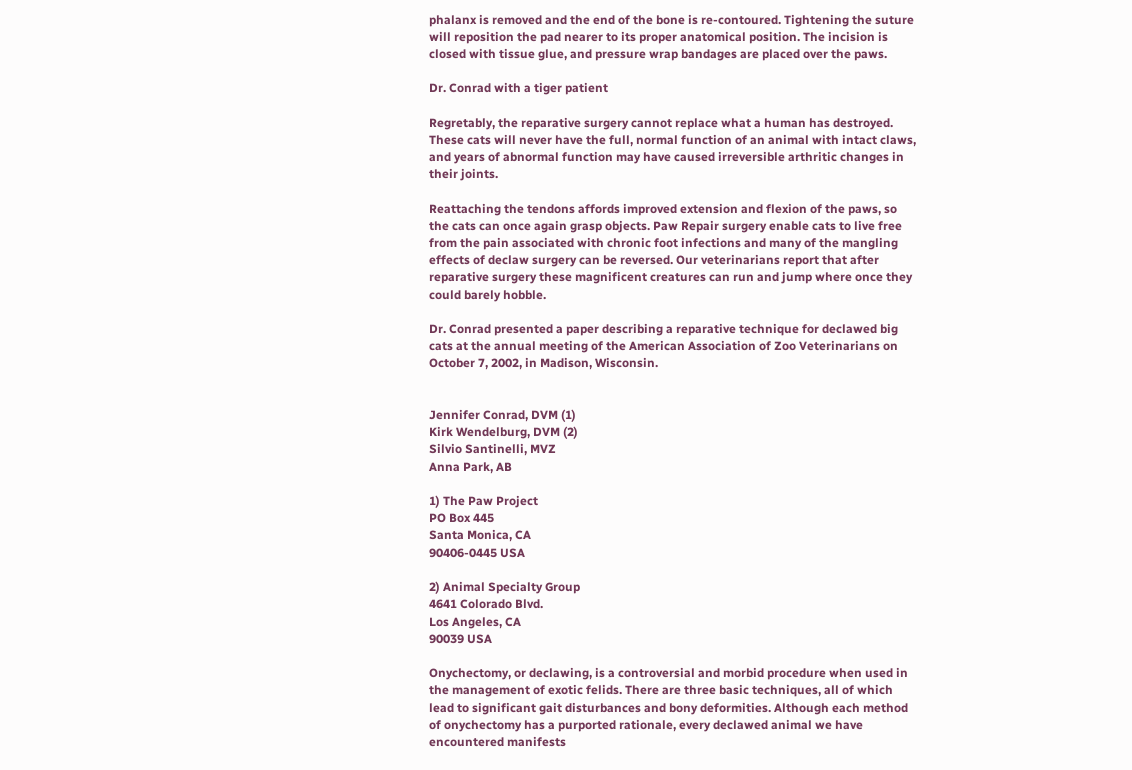phalanx is removed and the end of the bone is re-contoured. Tightening the suture will reposition the pad nearer to its proper anatomical position. The incision is closed with tissue glue, and pressure wrap bandages are placed over the paws.

Dr. Conrad with a tiger patient

Regretably, the reparative surgery cannot replace what a human has destroyed. These cats will never have the full, normal function of an animal with intact claws, and years of abnormal function may have caused irreversible arthritic changes in their joints.

Reattaching the tendons affords improved extension and flexion of the paws, so the cats can once again grasp objects. Paw Repair surgery enable cats to live free from the pain associated with chronic foot infections and many of the mangling effects of declaw surgery can be reversed. Our veterinarians report that after reparative surgery these magnificent creatures can run and jump where once they could barely hobble.

Dr. Conrad presented a paper describing a reparative technique for declawed big cats at the annual meeting of the American Association of Zoo Veterinarians on October 7, 2002, in Madison, Wisconsin.


Jennifer Conrad, DVM (1)
Kirk Wendelburg, DVM (2)
Silvio Santinelli, MVZ
Anna Park, AB

1) The Paw Project
PO Box 445
Santa Monica, CA
90406-0445 USA

2) Animal Specialty Group
4641 Colorado Blvd.
Los Angeles, CA
90039 USA

Onychectomy, or declawing, is a controversial and morbid procedure when used in the management of exotic felids. There are three basic techniques, all of which lead to significant gait disturbances and bony deformities. Although each method of onychectomy has a purported rationale, every declawed animal we have encountered manifests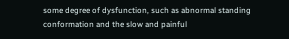some degree of dysfunction, such as abnormal standing conformation and the slow and painful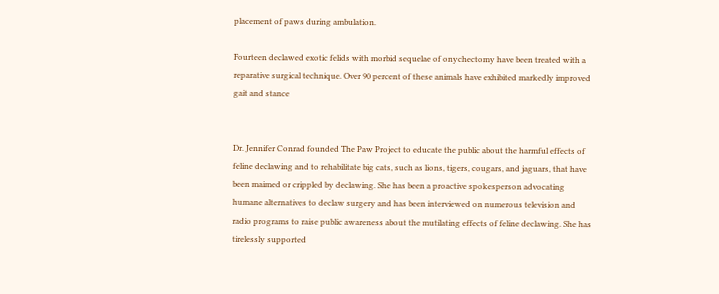placement of paws during ambulation.

Fourteen declawed exotic felids with morbid sequelae of onychectomy have been treated with a reparative surgical technique. Over 90 percent of these animals have exhibited markedly improved gait and stance


Dr. Jennifer Conrad founded The Paw Project to educate the public about the harmful effects of feline declawing and to rehabilitate big cats, such as lions, tigers, cougars, and jaguars, that have been maimed or crippled by declawing. She has been a proactive spokesperson advocating humane alternatives to declaw surgery and has been interviewed on numerous television and radio programs to raise public awareness about the mutilating effects of feline declawing. She has tirelessly supported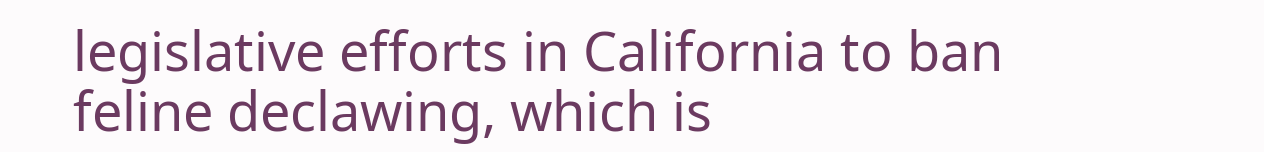legislative efforts in California to ban feline declawing, which is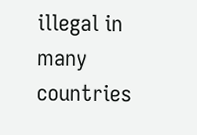illegal in many countries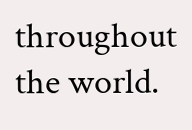throughout the world.